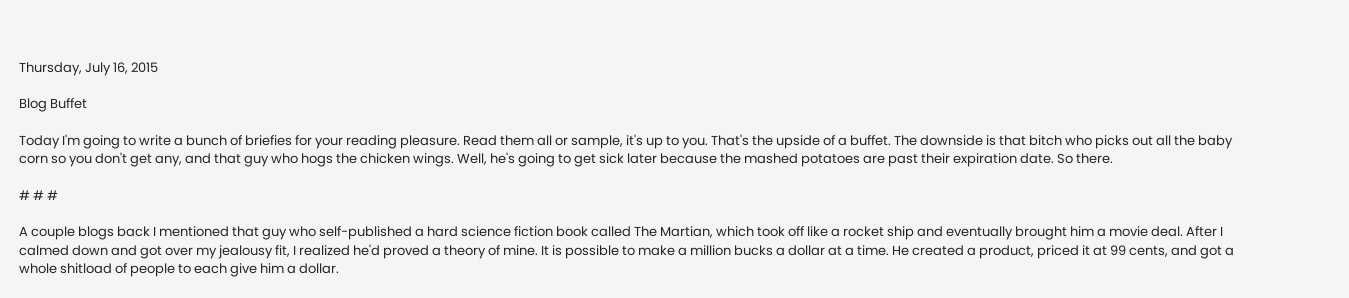Thursday, July 16, 2015

Blog Buffet

Today I'm going to write a bunch of briefies for your reading pleasure. Read them all or sample, it's up to you. That's the upside of a buffet. The downside is that bitch who picks out all the baby corn so you don't get any, and that guy who hogs the chicken wings. Well, he's going to get sick later because the mashed potatoes are past their expiration date. So there.

# # #

A couple blogs back I mentioned that guy who self-published a hard science fiction book called The Martian, which took off like a rocket ship and eventually brought him a movie deal. After I calmed down and got over my jealousy fit, I realized he'd proved a theory of mine. It is possible to make a million bucks a dollar at a time. He created a product, priced it at 99 cents, and got a whole shitload of people to each give him a dollar.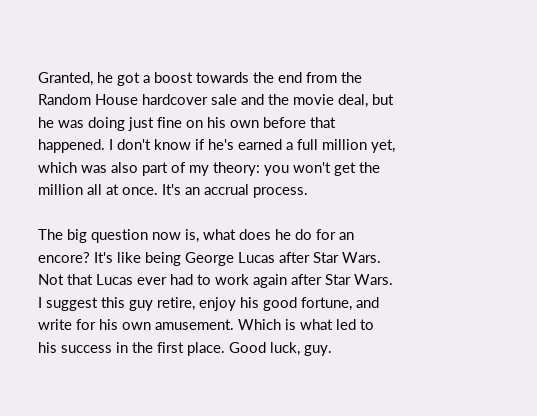Granted, he got a boost towards the end from the Random House hardcover sale and the movie deal, but he was doing just fine on his own before that happened. I don't know if he's earned a full million yet, which was also part of my theory: you won't get the million all at once. It's an accrual process.

The big question now is, what does he do for an encore? It's like being George Lucas after Star Wars. Not that Lucas ever had to work again after Star Wars. I suggest this guy retire, enjoy his good fortune, and write for his own amusement. Which is what led to his success in the first place. Good luck, guy.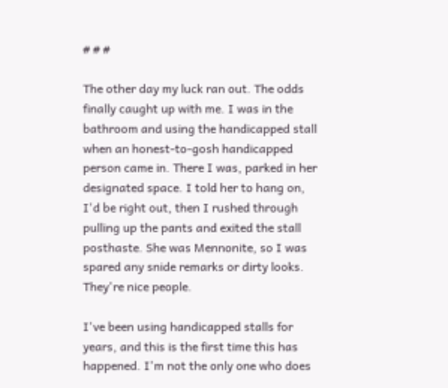# # #

The other day my luck ran out. The odds finally caught up with me. I was in the bathroom and using the handicapped stall when an honest-to-gosh handicapped person came in. There I was, parked in her designated space. I told her to hang on, I'd be right out, then I rushed through pulling up the pants and exited the stall posthaste. She was Mennonite, so I was spared any snide remarks or dirty looks. They're nice people.

I've been using handicapped stalls for years, and this is the first time this has happened. I'm not the only one who does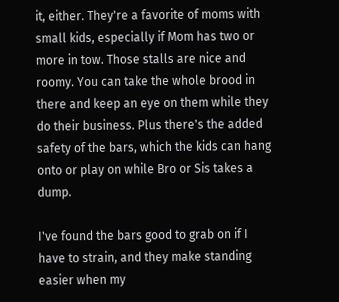it, either. They're a favorite of moms with small kids, especially if Mom has two or more in tow. Those stalls are nice and roomy. You can take the whole brood in there and keep an eye on them while they do their business. Plus there's the added safety of the bars, which the kids can hang onto or play on while Bro or Sis takes a dump.

I've found the bars good to grab on if I have to strain, and they make standing easier when my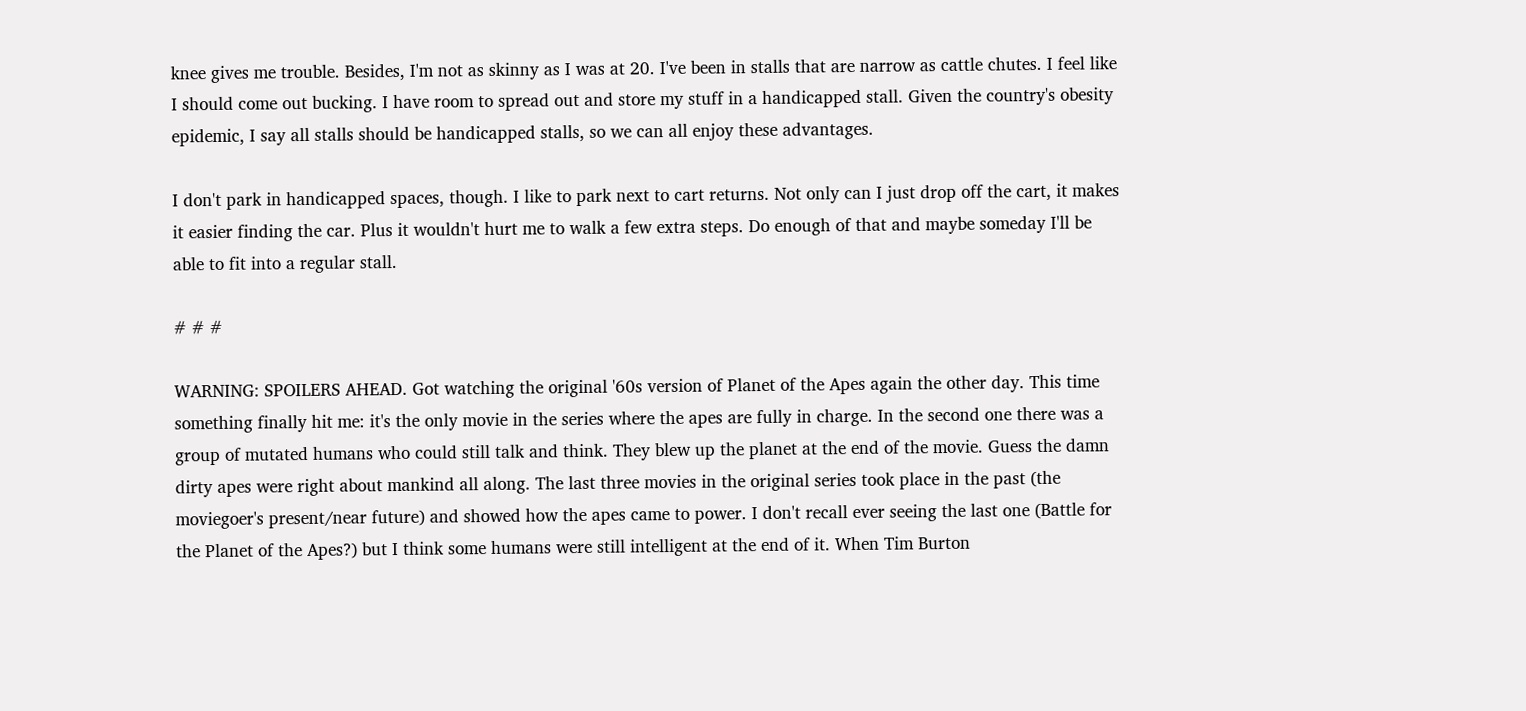knee gives me trouble. Besides, I'm not as skinny as I was at 20. I've been in stalls that are narrow as cattle chutes. I feel like I should come out bucking. I have room to spread out and store my stuff in a handicapped stall. Given the country's obesity epidemic, I say all stalls should be handicapped stalls, so we can all enjoy these advantages.

I don't park in handicapped spaces, though. I like to park next to cart returns. Not only can I just drop off the cart, it makes it easier finding the car. Plus it wouldn't hurt me to walk a few extra steps. Do enough of that and maybe someday I'll be able to fit into a regular stall.

# # #

WARNING: SPOILERS AHEAD. Got watching the original '60s version of Planet of the Apes again the other day. This time something finally hit me: it's the only movie in the series where the apes are fully in charge. In the second one there was a group of mutated humans who could still talk and think. They blew up the planet at the end of the movie. Guess the damn dirty apes were right about mankind all along. The last three movies in the original series took place in the past (the moviegoer's present/near future) and showed how the apes came to power. I don't recall ever seeing the last one (Battle for the Planet of the Apes?) but I think some humans were still intelligent at the end of it. When Tim Burton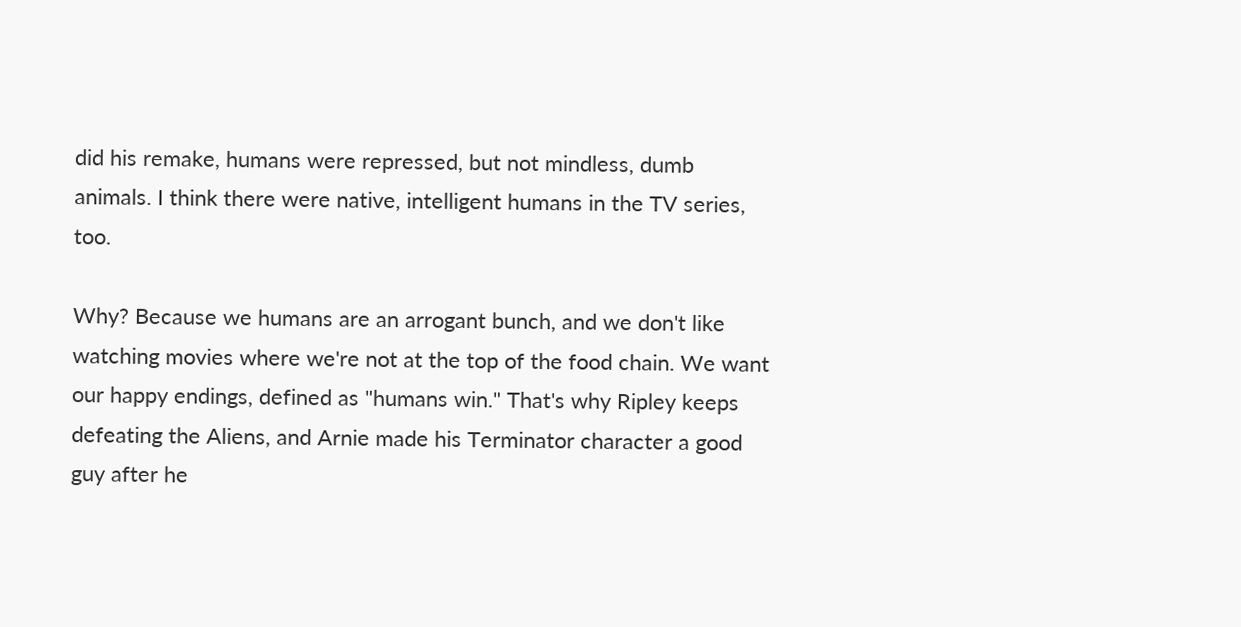did his remake, humans were repressed, but not mindless, dumb animals. I think there were native, intelligent humans in the TV series, too.

Why? Because we humans are an arrogant bunch, and we don't like watching movies where we're not at the top of the food chain. We want our happy endings, defined as "humans win." That's why Ripley keeps defeating the Aliens, and Arnie made his Terminator character a good guy after he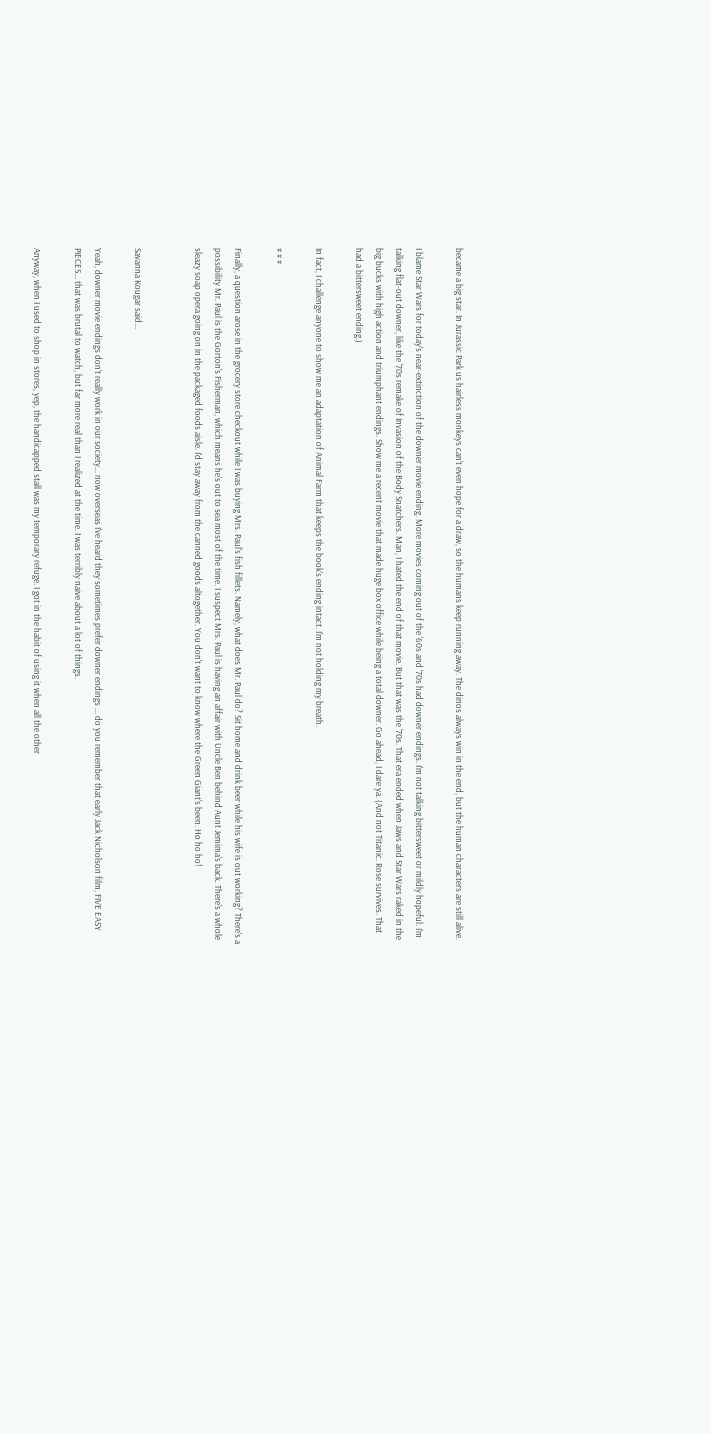became a big star. In Jurassic Park us hairless monkeys can't even hope for a draw, so the humans keep running away. The dinos always win in the end, but the human characters are still alive.

I blame Star Wars for today's near-extinction of the downer movie ending. More movies coming out of the '60s and '70s had downer endings. I'm not talking bittersweet or mildly hopeful. I'm talking flat-out downer, like the '70s remake of Invasion of the Body Snatchers. Man, I hated the end of that movie. But that was the '70s. That era ended when Jaws and Star Wars raked in the big bucks with high action and triumphant endings. Show me a recent movie that made huge box office while being a total downer. Go ahead, I dare ya. (And not Titanic. Rose survives. That had a bittersweet ending.)

In fact, I challenge anyone to show me an adaptation of Animal Farm that keeps the book's ending intact. I'm not holding my breath.

# # #

Finally, a question arose in the grocery store checkout while I was buying Mrs. Paul's fish fillets. Namely, what does Mr. Paul do? Sit home and drink beer while his wife is out working? There's a possibility Mr. Paul is the Gorton's Fisherman, which means he's out to sea most of the time. I suspect Mrs. Paul is having an affair with Uncle Ben behind Aunt Jemima's back. There's a whole sleazy soap opera going on in the packaged foods aisle. I'd stay away from the canned goods altogether. You don't want to know where the Green Giant's been. Ho ho ho!


Savanna Kougar said...

Yeah, downer movie endings don't really work in our society... now overseas I've heard they sometimes prefer downer endings ... do you remember that early Jack Nicholson film, FIVE EASY PIECES... that was brutal to watch, but far more real than I realized at the time. I was terribly naive about a lot of things.

Anyway, when I used to shop in stores, yep, the handicapped stall was my temporary refuge. I got in the habit of using it when all the other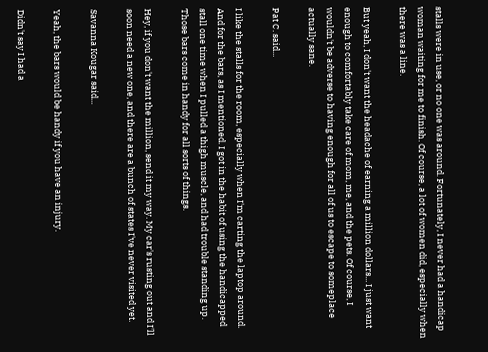stalls were in use, or no one was around. Fortunately, I never had a handicap woman waiting for me to finish. Of course, a lot of women did, especially when there was a line.

But yeah, I don't want the headache of earning a million dollars... I just want enough to comfortably take care of mom, me, and the pets. Of course, I wouldn't be adverse to having enough for all of us to escape to someplace actually sane.

Pat C. said...

I like the stalls for the room, especially when I'm carting the laptop around. And for the bars, as I mentioned. I got in the habit of using the handicapped stall one time when I pulled a thigh muscle, and had trouble standing up. Those bars come in handy for all sorts of things.

Hey, if you don't want the million, send it my way. My car's rusting out and I'll soon need a new one, and there are a bunch of states I've never visited yet.

Savanna Kougar said...

Yeah, the bars would be handy if you have an injury.

Didn't say I had a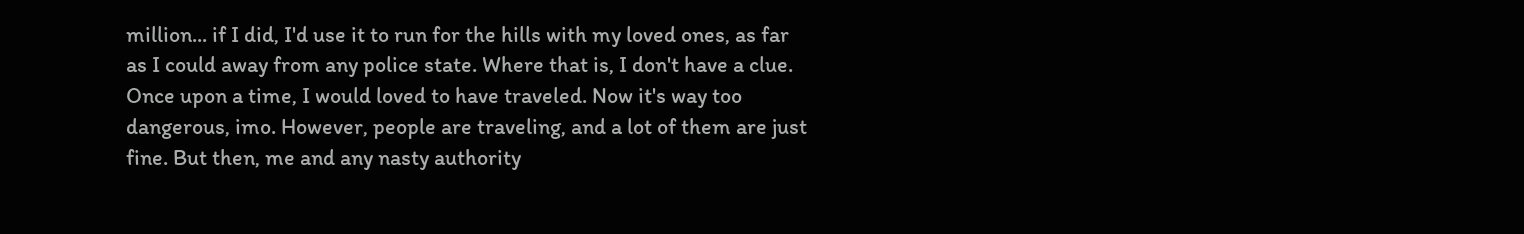million... if I did, I'd use it to run for the hills with my loved ones, as far as I could away from any police state. Where that is, I don't have a clue. Once upon a time, I would loved to have traveled. Now it's way too dangerous, imo. However, people are traveling, and a lot of them are just fine. But then, me and any nasty authority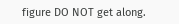figure DO NOT get along.